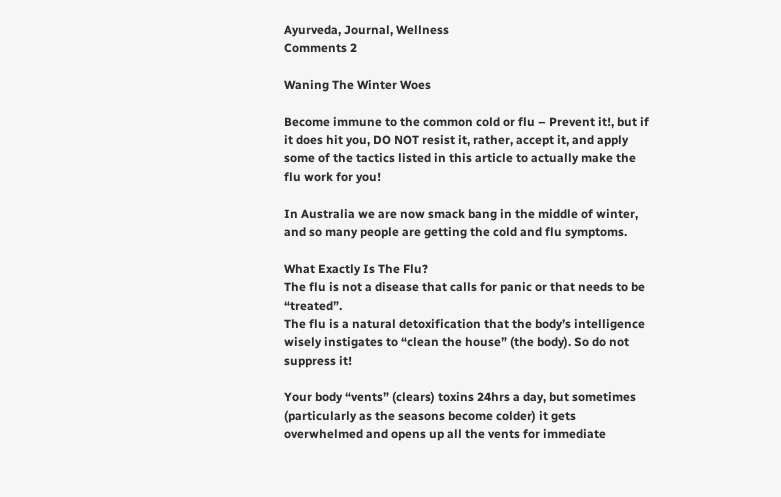Ayurveda, Journal, Wellness
Comments 2

Waning The Winter Woes

Become immune to the common cold or flu – Prevent it!, but if it does hit you, DO NOT resist it, rather, accept it, and apply some of the tactics listed in this article to actually make the flu work for you!

In Australia we are now smack bang in the middle of winter, and so many people are getting the cold and flu symptoms.

What Exactly Is The Flu?
The flu is not a disease that calls for panic or that needs to be “treated”.
The flu is a natural detoxification that the body’s intelligence wisely instigates to “clean the house” (the body). So do not suppress it!

Your body “vents” (clears) toxins 24hrs a day, but sometimes (particularly as the seasons become colder) it gets overwhelmed and opens up all the vents for immediate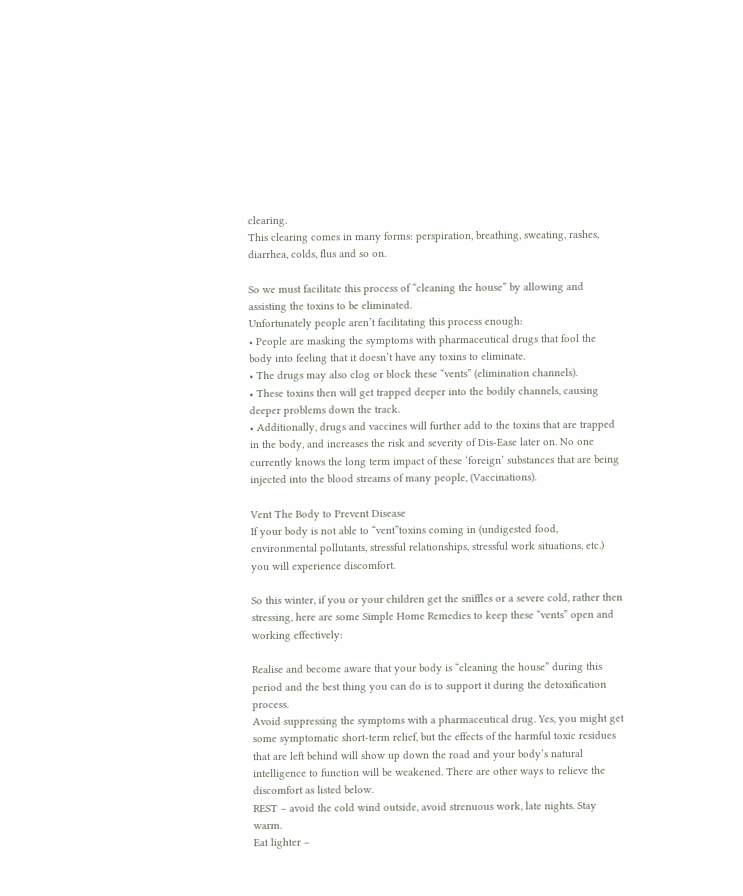clearing.
This clearing comes in many forms: perspiration, breathing, sweating, rashes, diarrhea, colds, flus and so on.

So we must facilitate this process of “cleaning the house” by allowing and assisting the toxins to be eliminated.
Unfortunately people aren’t facilitating this process enough:
• People are masking the symptoms with pharmaceutical drugs that fool the body into feeling that it doesn’t have any toxins to eliminate.
• The drugs may also clog or block these “vents” (elimination channels).
• These toxins then will get trapped deeper into the bodily channels, causing deeper problems down the track.
• Additionally, drugs and vaccines will further add to the toxins that are trapped in the body, and increases the risk and severity of Dis-Ease later on. No one currently knows the long term impact of these ‘foreign’ substances that are being injected into the blood streams of many people, (Vaccinations).

Vent The Body to Prevent Disease
If your body is not able to “vent”toxins coming in (undigested food, environmental pollutants, stressful relationships, stressful work situations, etc.) you will experience discomfort.

So this winter, if you or your children get the sniffles or a severe cold, rather then stressing, here are some Simple Home Remedies to keep these “vents” open and working effectively:

Realise and become aware that your body is “cleaning the house” during this period and the best thing you can do is to support it during the detoxification process.
Avoid suppressing the symptoms with a pharmaceutical drug. Yes, you might get some symptomatic short-term relief, but the effects of the harmful toxic residues that are left behind will show up down the road and your body’s natural intelligence to function will be weakened. There are other ways to relieve the discomfort as listed below.
REST – avoid the cold wind outside, avoid strenuous work, late nights. Stay warm.
Eat lighter –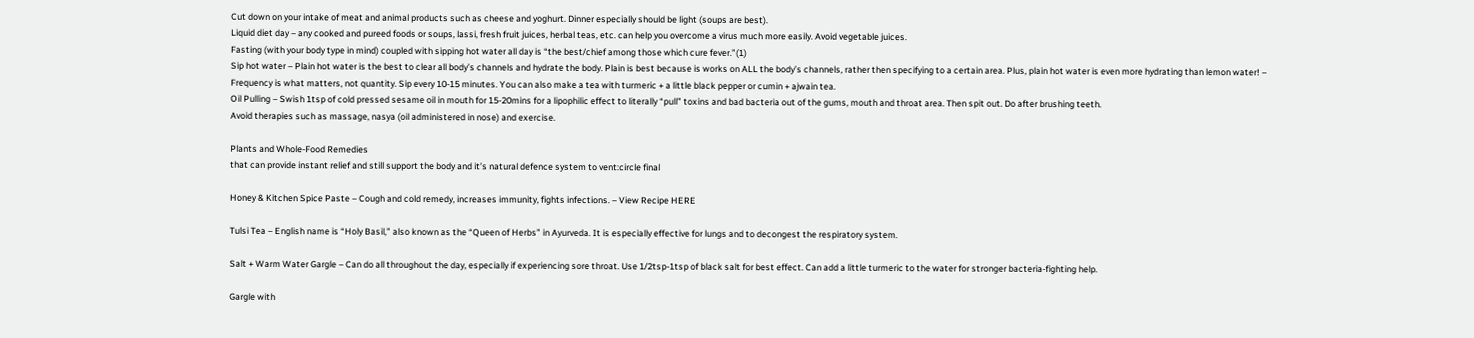Cut down on your intake of meat and animal products such as cheese and yoghurt. Dinner especially should be light (soups are best).
Liquid diet day – any cooked and pureed foods or soups, lassi, fresh fruit juices, herbal teas, etc. can help you overcome a virus much more easily. Avoid vegetable juices.
Fasting (with your body type in mind) coupled with sipping hot water all day is “the best/chief among those which cure fever.”(1)
Sip hot water – Plain hot water is the best to clear all body’s channels and hydrate the body. Plain is best because is works on ALL the body’s channels, rather then specifying to a certain area. Plus, plain hot water is even more hydrating than lemon water! – Frequency is what matters, not quantity. Sip every 10-15 minutes. You can also make a tea with turmeric + a little black pepper or cumin + ajwain tea.
Oil Pulling – Swish 1tsp of cold pressed sesame oil in mouth for 15-20mins for a lipophilic effect to literally “pull” toxins and bad bacteria out of the gums, mouth and throat area. Then spit out. Do after brushing teeth.
Avoid therapies such as massage, nasya (oil administered in nose) and exercise.

Plants and Whole-Food Remedies
that can provide instant relief and still support the body and it’s natural defence system to vent:circle final

Honey & Kitchen Spice Paste – Cough and cold remedy, increases immunity, fights infections. – View Recipe HERE

Tulsi Tea – English name is “Holy Basil,” also known as the “Queen of Herbs” in Ayurveda. It is especially effective for lungs and to decongest the respiratory system.

Salt + Warm Water Gargle – Can do all throughout the day, especially if experiencing sore throat. Use 1/2tsp-1tsp of black salt for best effect. Can add a little turmeric to the water for stronger bacteria-fighting help.

Gargle with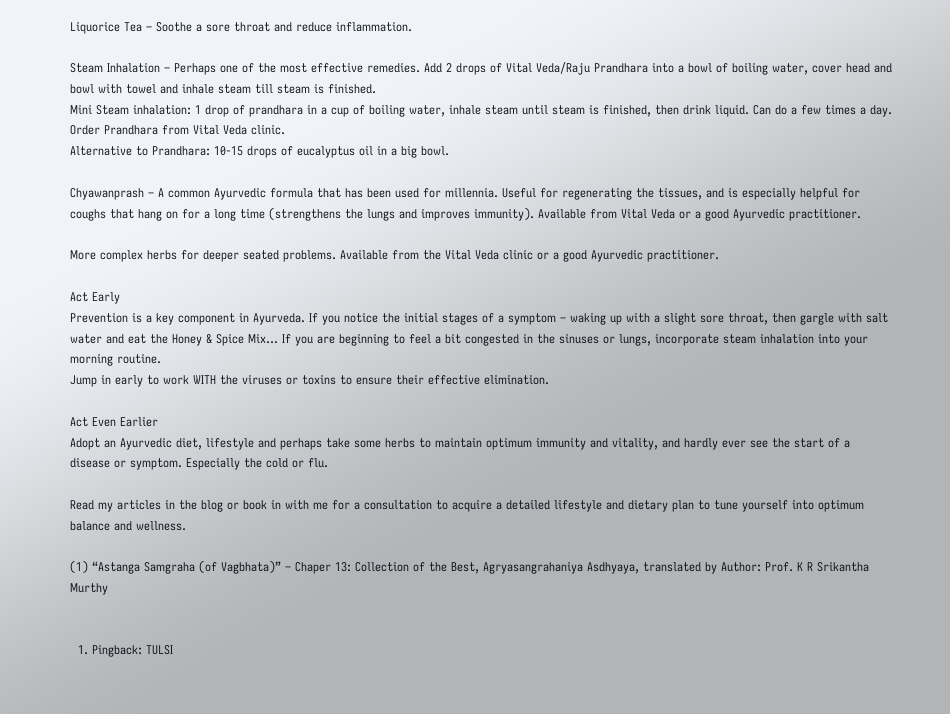Liquorice Tea – Soothe a sore throat and reduce inflammation.

Steam Inhalation – Perhaps one of the most effective remedies. Add 2 drops of Vital Veda/Raju Prandhara into a bowl of boiling water, cover head and bowl with towel and inhale steam till steam is finished.
Mini Steam inhalation: 1 drop of prandhara in a cup of boiling water, inhale steam until steam is finished, then drink liquid. Can do a few times a day.
Order Prandhara from Vital Veda clinic.
Alternative to Prandhara: 10-15 drops of eucalyptus oil in a big bowl.

Chyawanprash – A common Ayurvedic formula that has been used for millennia. Useful for regenerating the tissues, and is especially helpful for coughs that hang on for a long time (strengthens the lungs and improves immunity). Available from Vital Veda or a good Ayurvedic practitioner.

More complex herbs for deeper seated problems. Available from the Vital Veda clinic or a good Ayurvedic practitioner.

Act Early
Prevention is a key component in Ayurveda. If you notice the initial stages of a symptom – waking up with a slight sore throat, then gargle with salt water and eat the Honey & Spice Mix… If you are beginning to feel a bit congested in the sinuses or lungs, incorporate steam inhalation into your morning routine.
Jump in early to work WITH the viruses or toxins to ensure their effective elimination.

Act Even Earlier
Adopt an Ayurvedic diet, lifestyle and perhaps take some herbs to maintain optimum immunity and vitality, and hardly ever see the start of a disease or symptom. Especially the cold or flu.

Read my articles in the blog or book in with me for a consultation to acquire a detailed lifestyle and dietary plan to tune yourself into optimum balance and wellness.

(1) “Astanga Samgraha (of Vagbhata)” – Chaper 13: Collection of the Best, Agryasangrahaniya Asdhyaya, translated by Author: Prof. K R Srikantha Murthy


  1. Pingback: TULSI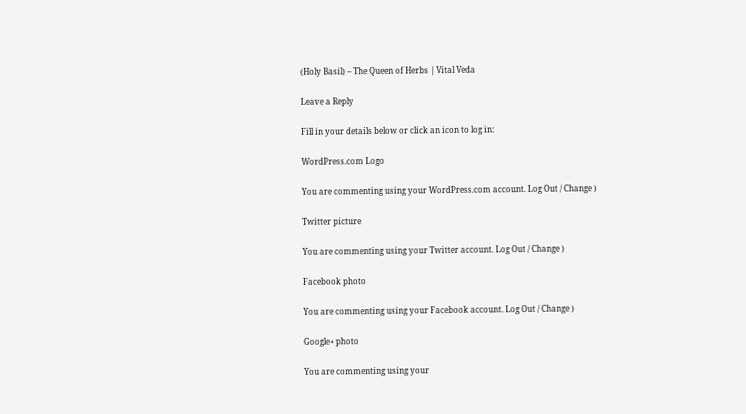(Holy Basil) – The Queen of Herbs | Vital Veda

Leave a Reply

Fill in your details below or click an icon to log in:

WordPress.com Logo

You are commenting using your WordPress.com account. Log Out / Change )

Twitter picture

You are commenting using your Twitter account. Log Out / Change )

Facebook photo

You are commenting using your Facebook account. Log Out / Change )

Google+ photo

You are commenting using your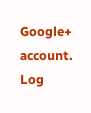Google+ account. Log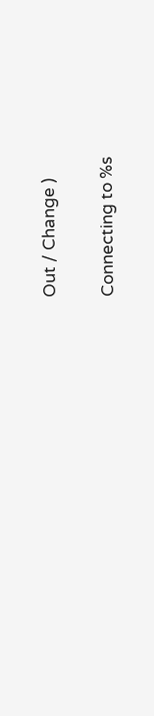Out / Change )

Connecting to %s